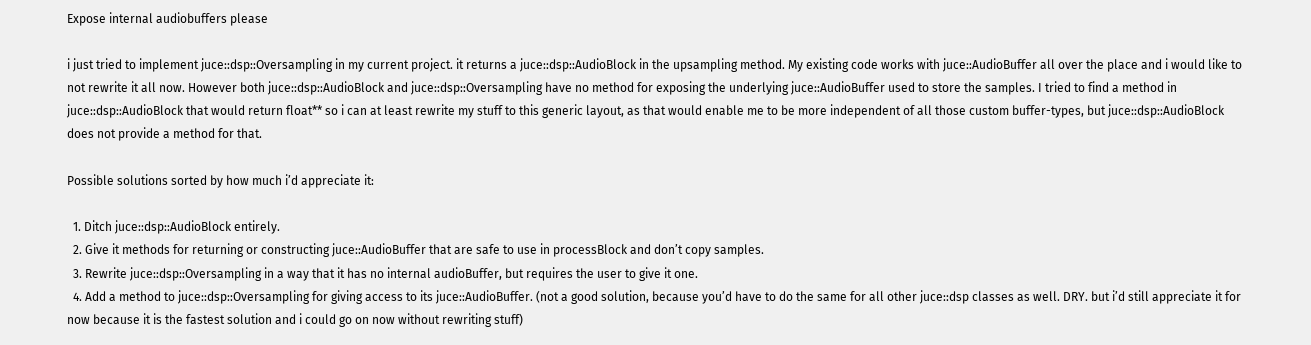Expose internal audiobuffers please

i just tried to implement juce::dsp::Oversampling in my current project. it returns a juce::dsp::AudioBlock in the upsampling method. My existing code works with juce::AudioBuffer all over the place and i would like to not rewrite it all now. However both juce::dsp::AudioBlock and juce::dsp::Oversampling have no method for exposing the underlying juce::AudioBuffer used to store the samples. I tried to find a method in juce::dsp::AudioBlock that would return float** so i can at least rewrite my stuff to this generic layout, as that would enable me to be more independent of all those custom buffer-types, but juce::dsp::AudioBlock does not provide a method for that.

Possible solutions sorted by how much i’d appreciate it:

  1. Ditch juce::dsp::AudioBlock entirely.
  2. Give it methods for returning or constructing juce::AudioBuffer that are safe to use in processBlock and don’t copy samples.
  3. Rewrite juce::dsp::Oversampling in a way that it has no internal audioBuffer, but requires the user to give it one.
  4. Add a method to juce::dsp::Oversampling for giving access to its juce::AudioBuffer. (not a good solution, because you’d have to do the same for all other juce::dsp classes as well. DRY. but i’d still appreciate it for now because it is the fastest solution and i could go on now without rewriting stuff)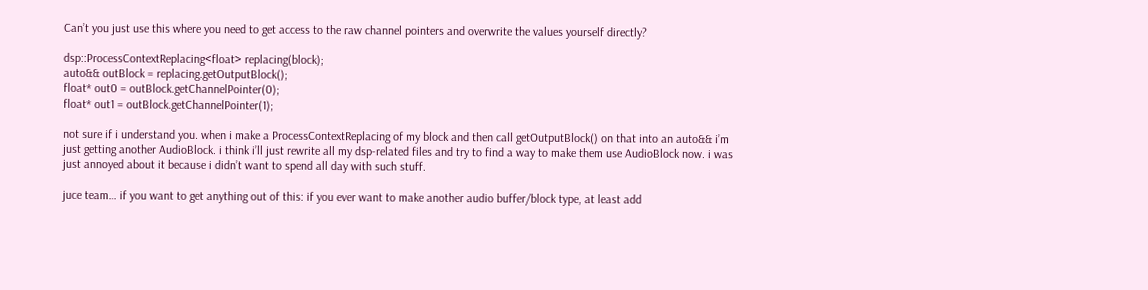Can’t you just use this where you need to get access to the raw channel pointers and overwrite the values yourself directly?

dsp::ProcessContextReplacing<float> replacing(block);
auto&& outBlock = replacing.getOutputBlock();
float* out0 = outBlock.getChannelPointer(0);
float* out1 = outBlock.getChannelPointer(1);

not sure if i understand you. when i make a ProcessContextReplacing of my block and then call getOutputBlock() on that into an auto&& i’m just getting another AudioBlock. i think i’ll just rewrite all my dsp-related files and try to find a way to make them use AudioBlock now. i was just annoyed about it because i didn’t want to spend all day with such stuff.

juce team… if you want to get anything out of this: if you ever want to make another audio buffer/block type, at least add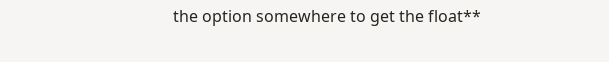the option somewhere to get the float**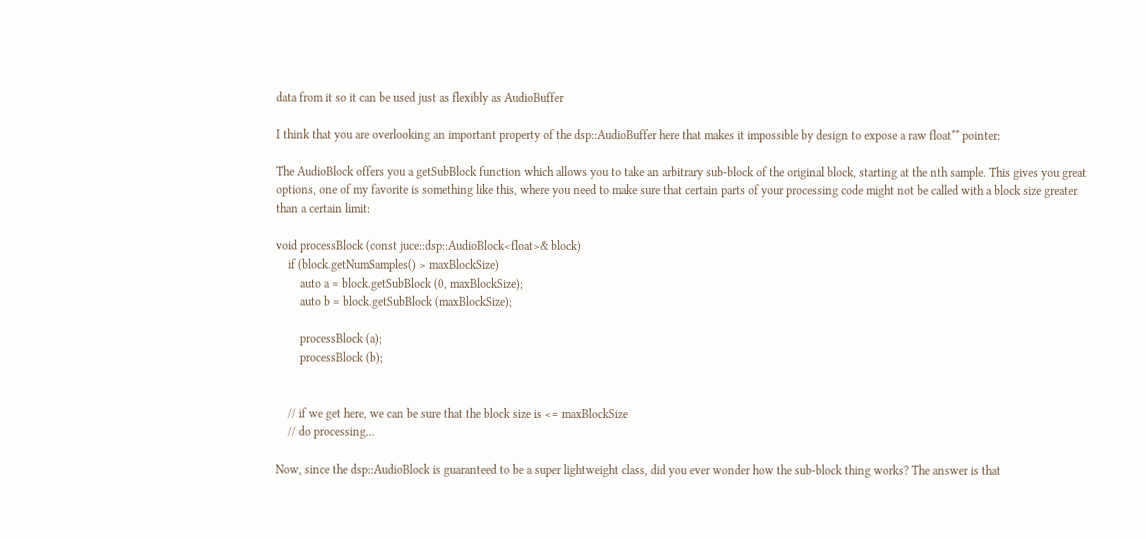data from it so it can be used just as flexibly as AudioBuffer

I think that you are overlooking an important property of the dsp::AudioBuffer here that makes it impossible by design to expose a raw float** pointer:

The AudioBlock offers you a getSubBlock function which allows you to take an arbitrary sub-block of the original block, starting at the nth sample. This gives you great options, one of my favorite is something like this, where you need to make sure that certain parts of your processing code might not be called with a block size greater than a certain limit:

void processBlock (const juce::dsp::AudioBlock<float>& block)
    if (block.getNumSamples() > maxBlockSize)
        auto a = block.getSubBlock (0, maxBlockSize);
        auto b = block.getSubBlock (maxBlockSize);

        processBlock (a);
        processBlock (b);


    // if we get here, we can be sure that the block size is <= maxBlockSize
    // do processing...

Now, since the dsp::AudioBlock is guaranteed to be a super lightweight class, did you ever wonder how the sub-block thing works? The answer is that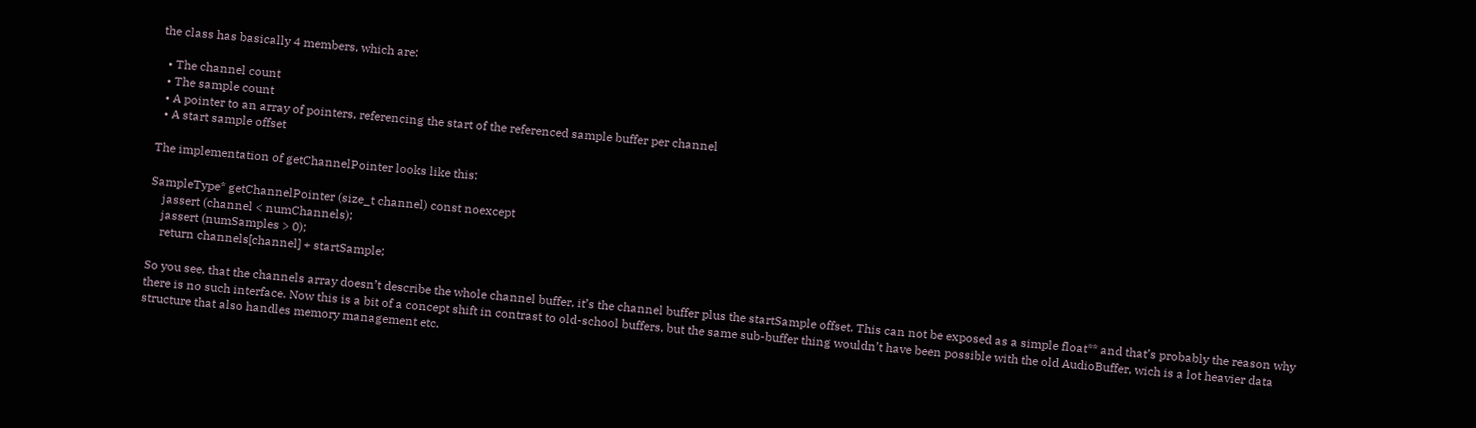the class has basically 4 members, which are:

  • The channel count
  • The sample count
  • A pointer to an array of pointers, referencing the start of the referenced sample buffer per channel
  • A start sample offset

The implementation of getChannelPointer looks like this:

SampleType* getChannelPointer (size_t channel) const noexcept
    jassert (channel < numChannels);
    jassert (numSamples > 0);
    return channels[channel] + startSample;

So you see, that the channels array doesn’t describe the whole channel buffer, it’s the channel buffer plus the startSample offset. This can not be exposed as a simple float** and that’s probably the reason why there is no such interface. Now this is a bit of a concept shift in contrast to old-school buffers, but the same sub-buffer thing wouldn’t have been possible with the old AudioBuffer, wich is a lot heavier data structure that also handles memory management etc.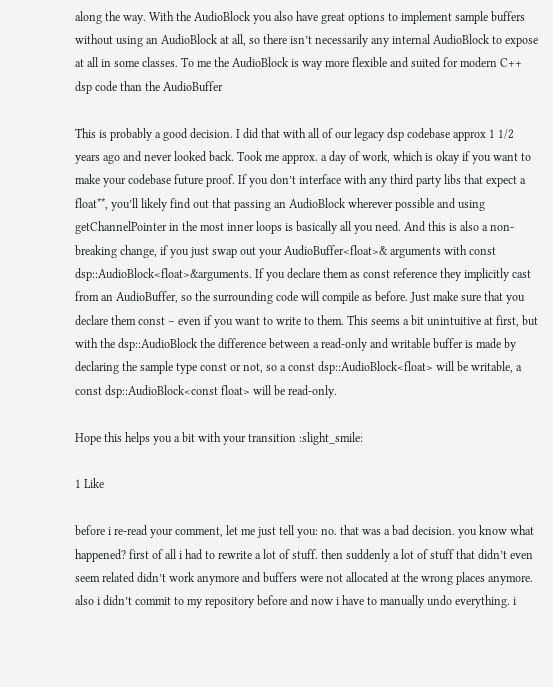along the way. With the AudioBlock you also have great options to implement sample buffers without using an AudioBlock at all, so there isn’t necessarily any internal AudioBlock to expose at all in some classes. To me the AudioBlock is way more flexible and suited for modern C++ dsp code than the AudioBuffer

This is probably a good decision. I did that with all of our legacy dsp codebase approx 1 1/2 years ago and never looked back. Took me approx. a day of work, which is okay if you want to make your codebase future proof. If you don’t interface with any third party libs that expect a float**, you’ll likely find out that passing an AudioBlock wherever possible and using getChannelPointer in the most inner loops is basically all you need. And this is also a non-breaking change, if you just swap out your AudioBuffer<float>& arguments with const dsp::AudioBlock<float>&arguments. If you declare them as const reference they implicitly cast from an AudioBuffer, so the surrounding code will compile as before. Just make sure that you declare them const – even if you want to write to them. This seems a bit unintuitive at first, but with the dsp::AudioBlock the difference between a read-only and writable buffer is made by declaring the sample type const or not, so a const dsp::AudioBlock<float> will be writable, a const dsp::AudioBlock<const float> will be read-only.

Hope this helps you a bit with your transition :slight_smile:

1 Like

before i re-read your comment, let me just tell you: no. that was a bad decision. you know what happened? first of all i had to rewrite a lot of stuff. then suddenly a lot of stuff that didn’t even seem related didn’t work anymore and buffers were not allocated at the wrong places anymore. also i didn’t commit to my repository before and now i have to manually undo everything. i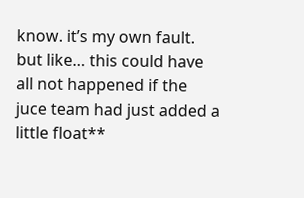know. it’s my own fault. but like… this could have all not happened if the juce team had just added a little float**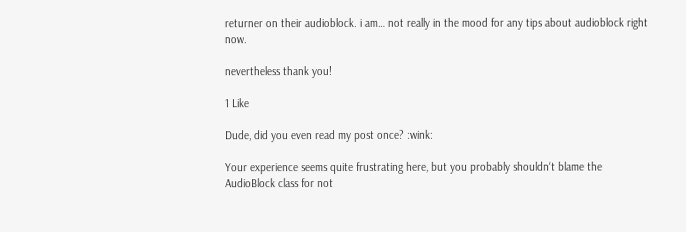returner on their audioblock. i am… not really in the mood for any tips about audioblock right now.

nevertheless thank you!

1 Like

Dude, did you even read my post once? :wink:

Your experience seems quite frustrating here, but you probably shouldn‘t blame the AudioBlock class for not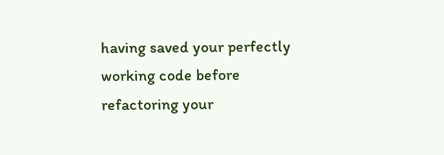having saved your perfectly working code before refactoring your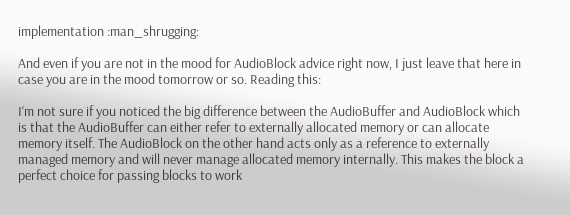implementation :man_shrugging:

And even if you are not in the mood for AudioBlock advice right now, I just leave that here in case you are in the mood tomorrow or so. Reading this:

I‘m not sure if you noticed the big difference between the AudioBuffer and AudioBlock which is that the AudioBuffer can either refer to externally allocated memory or can allocate memory itself. The AudioBlock on the other hand acts only as a reference to externally managed memory and will never manage allocated memory internally. This makes the block a perfect choice for passing blocks to work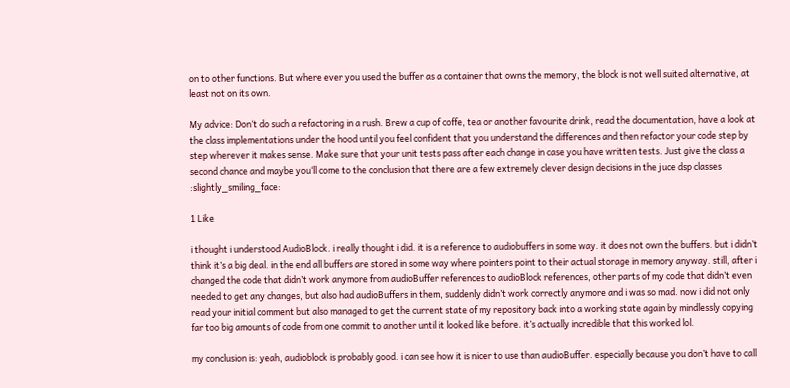on to other functions. But where ever you used the buffer as a container that owns the memory, the block is not well suited alternative, at least not on its own.

My advice: Don‘t do such a refactoring in a rush. Brew a cup of coffe, tea or another favourite drink, read the documentation, have a look at the class implementations under the hood until you feel confident that you understand the differences and then refactor your code step by step wherever it makes sense. Make sure that your unit tests pass after each change in case you have written tests. Just give the class a second chance and maybe you‘ll come to the conclusion that there are a few extremely clever design decisions in the juce dsp classes :slightly_smiling_face:

1 Like

i thought i understood AudioBlock. i really thought i did. it is a reference to audiobuffers in some way. it does not own the buffers. but i didn’t think it’s a big deal. in the end all buffers are stored in some way where pointers point to their actual storage in memory anyway. still, after i changed the code that didn’t work anymore from audioBuffer references to audioBlock references, other parts of my code that didn’t even needed to get any changes, but also had audioBuffers in them, suddenly didn’t work correctly anymore and i was so mad. now i did not only read your initial comment but also managed to get the current state of my repository back into a working state again by mindlessly copying far too big amounts of code from one commit to another until it looked like before. it’s actually incredible that this worked lol.

my conclusion is: yeah, audioblock is probably good. i can see how it is nicer to use than audioBuffer. especially because you don’t have to call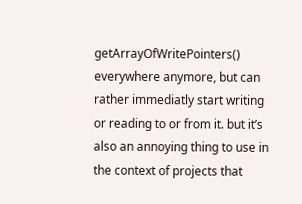getArrayOfWritePointers() everywhere anymore, but can rather immediatly start writing or reading to or from it. but it’s also an annoying thing to use in the context of projects that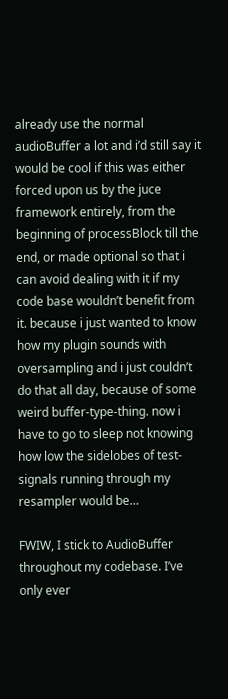already use the normal audioBuffer a lot and i’d still say it would be cool if this was either forced upon us by the juce framework entirely, from the beginning of processBlock till the end, or made optional so that i can avoid dealing with it if my code base wouldn’t benefit from it. because i just wanted to know how my plugin sounds with oversampling and i just couldn’t do that all day, because of some weird buffer-type-thing. now i have to go to sleep not knowing how low the sidelobes of test-signals running through my resampler would be…

FWIW, I stick to AudioBuffer throughout my codebase. I’ve only ever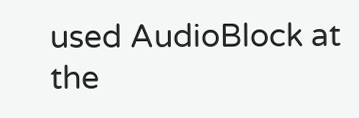used AudioBlock at the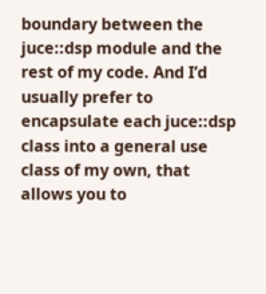boundary between the juce::dsp module and the rest of my code. And I’d usually prefer to encapsulate each juce::dsp class into a general use class of my own, that allows you to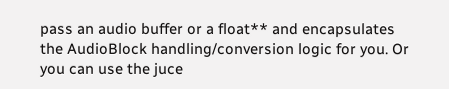pass an audio buffer or a float** and encapsulates the AudioBlock handling/conversion logic for you. Or you can use the juce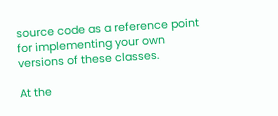source code as a reference point for implementing your own versions of these classes.

At the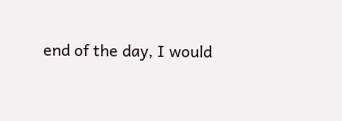end of the day, I would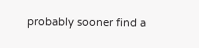probably sooner find a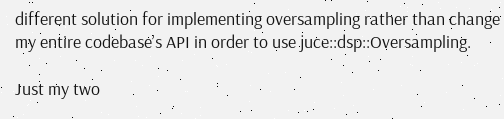different solution for implementing oversampling rather than change my entire codebase’s API in order to use juce::dsp::Oversampling.

Just my two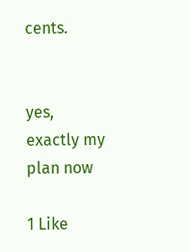cents.


yes, exactly my plan now

1 Like